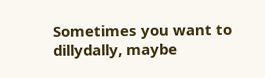Sometimes you want to dillydally, maybe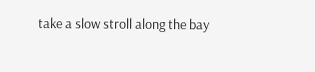take a slow stroll along the bay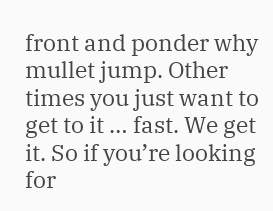front and ponder why mullet jump. Other times you just want to get to it … fast. We get it. So if you’re looking for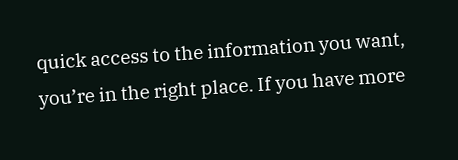quick access to the information you want, you’re in the right place. If you have more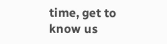time, get to know us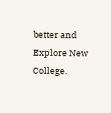better and Explore New College.